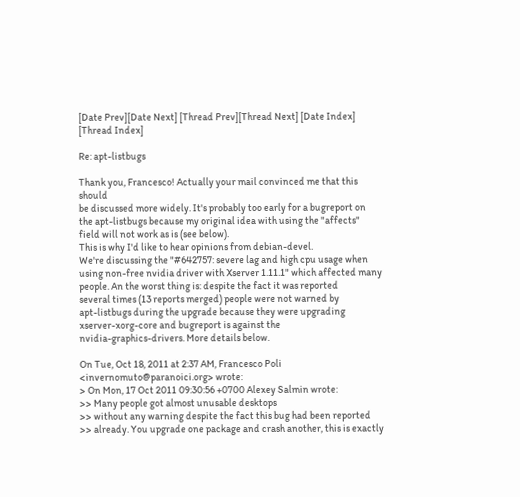[Date Prev][Date Next] [Thread Prev][Thread Next] [Date Index] [Thread Index]

Re: apt-listbugs

Thank you, Francesco! Actually your mail convinced me that this should
be discussed more widely. It's probably too early for a bugreport on
the apt-listbugs because my original idea with using the "affects"
field will not work as is (see below).
This is why I'd like to hear opinions from debian-devel.
We're discussing the "#642757: severe lag and high cpu usage when
using non-free nvidia driver with Xserver 1.11.1" which affected many
people. An the worst thing is: despite the fact it was reported
several times (13 reports merged) people were not warned by
apt-listbugs during the upgrade because they were upgrading
xserver-xorg-core and bugreport is against the
nvidia-graphics-drivers. More details below.

On Tue, Oct 18, 2011 at 2:37 AM, Francesco Poli
<invernomuto@paranoici.org> wrote:
> On Mon, 17 Oct 2011 09:30:56 +0700 Alexey Salmin wrote:
>> Many people got almost unusable desktops
>> without any warning despite the fact this bug had been reported
>> already. You upgrade one package and crash another, this is exactly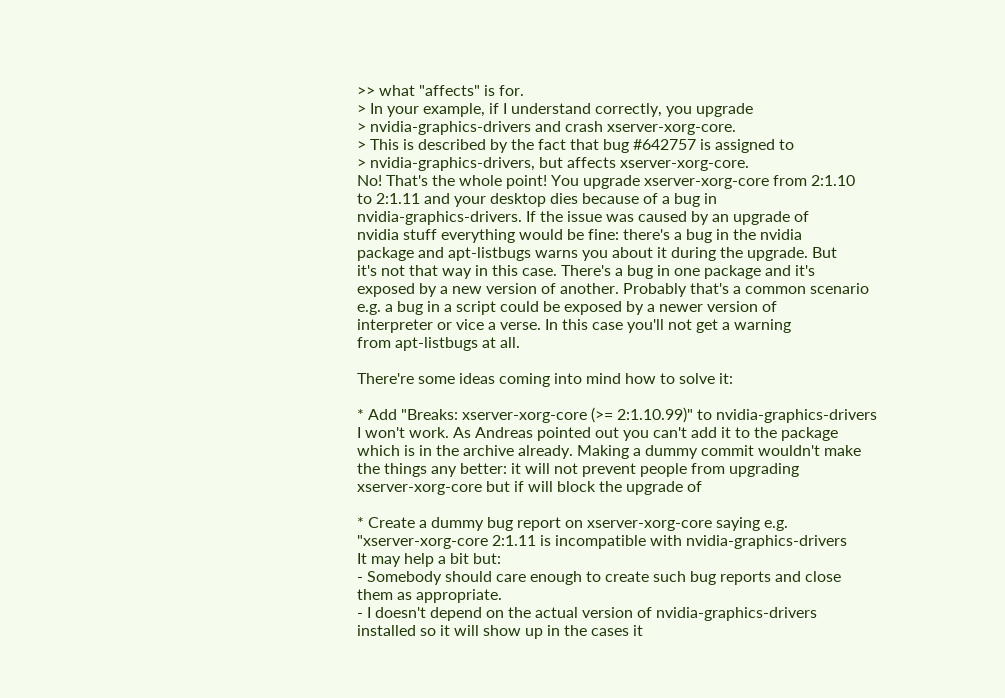>> what "affects" is for.
> In your example, if I understand correctly, you upgrade
> nvidia-graphics-drivers and crash xserver-xorg-core.
> This is described by the fact that bug #642757 is assigned to
> nvidia-graphics-drivers, but affects xserver-xorg-core.
No! That's the whole point! You upgrade xserver-xorg-core from 2:1.10
to 2:1.11 and your desktop dies because of a bug in
nvidia-graphics-drivers. If the issue was caused by an upgrade of
nvidia stuff everything would be fine: there's a bug in the nvidia
package and apt-listbugs warns you about it during the upgrade. But
it's not that way in this case. There's a bug in one package and it's
exposed by a new version of another. Probably that's a common scenario
e.g. a bug in a script could be exposed by a newer version of
interpreter or vice a verse. In this case you'll not get a warning
from apt-listbugs at all.

There're some ideas coming into mind how to solve it:

* Add "Breaks: xserver-xorg-core (>= 2:1.10.99)" to nvidia-graphics-drivers
I won't work. As Andreas pointed out you can't add it to the package
which is in the archive already. Making a dummy commit wouldn't make
the things any better: it will not prevent people from upgrading
xserver-xorg-core but if will block the upgrade of

* Create a dummy bug report on xserver-xorg-core saying e.g.
"xserver-xorg-core 2:1.11 is incompatible with nvidia-graphics-drivers
It may help a bit but:
- Somebody should care enough to create such bug reports and close
them as appropriate.
- I doesn't depend on the actual version of nvidia-graphics-drivers
installed so it will show up in the cases it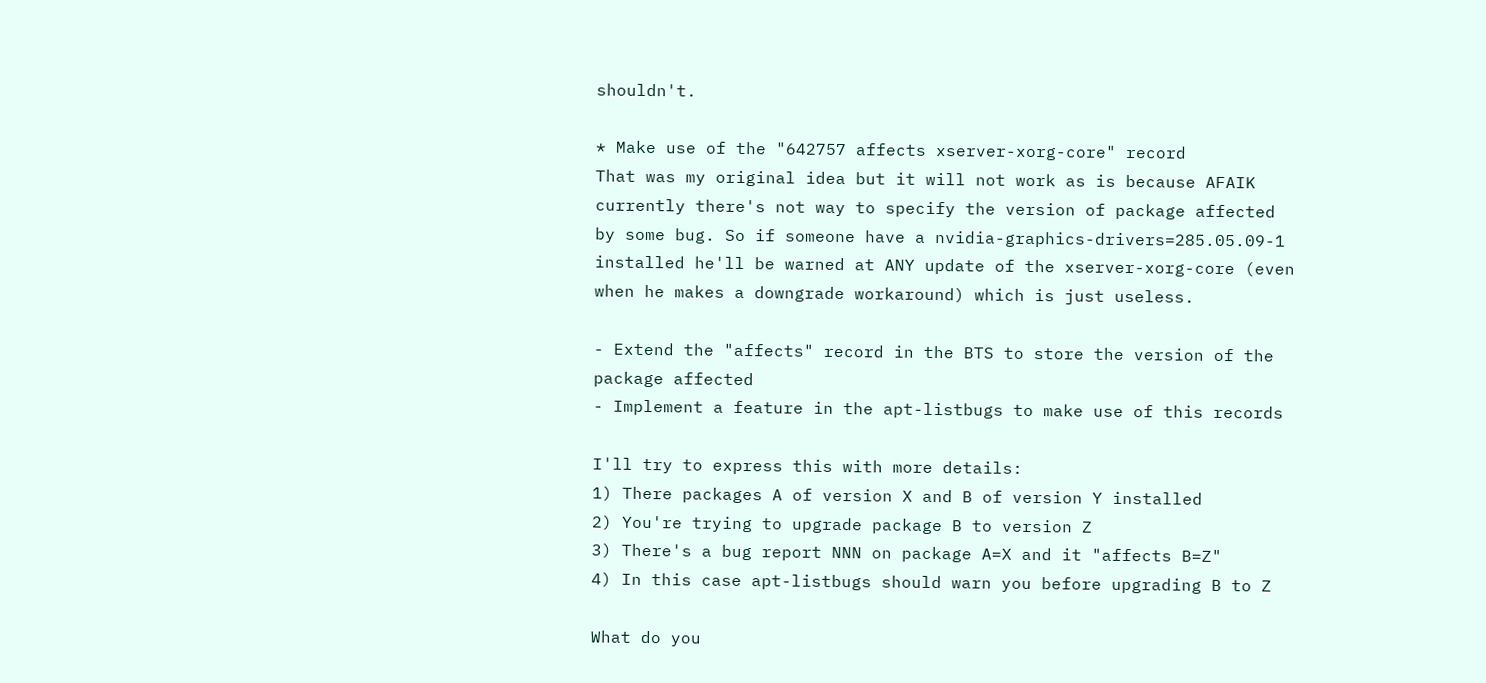shouldn't.

* Make use of the "642757 affects xserver-xorg-core" record
That was my original idea but it will not work as is because AFAIK
currently there's not way to specify the version of package affected
by some bug. So if someone have a nvidia-graphics-drivers=285.05.09-1
installed he'll be warned at ANY update of the xserver-xorg-core (even
when he makes a downgrade workaround) which is just useless.

- Extend the "affects" record in the BTS to store the version of the
package affected
- Implement a feature in the apt-listbugs to make use of this records

I'll try to express this with more details:
1) There packages A of version X and B of version Y installed
2) You're trying to upgrade package B to version Z
3) There's a bug report NNN on package A=X and it "affects B=Z"
4) In this case apt-listbugs should warn you before upgrading B to Z

What do you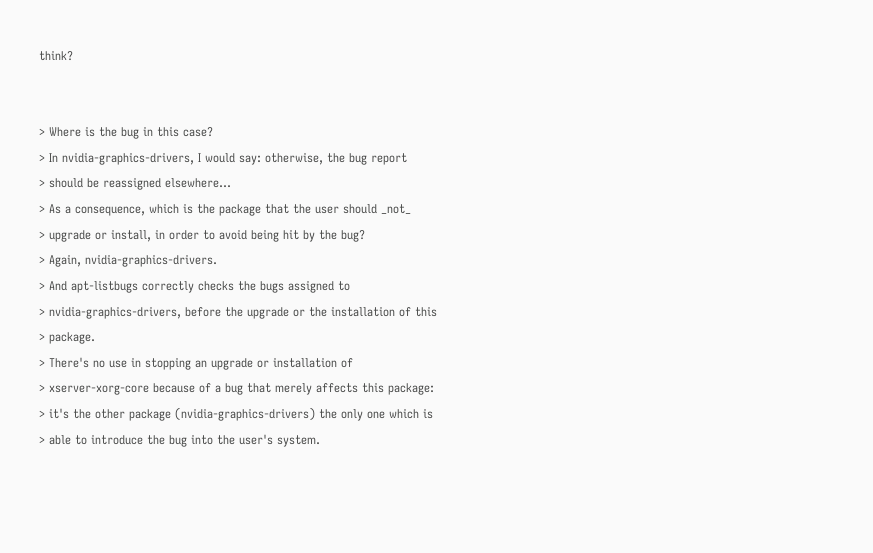think?


> Where is the bug in this case?
> In nvidia-graphics-drivers, I would say: otherwise, the bug report
> should be reassigned elsewhere...
> As a consequence, which is the package that the user should _not_
> upgrade or install, in order to avoid being hit by the bug?
> Again, nvidia-graphics-drivers.
> And apt-listbugs correctly checks the bugs assigned to
> nvidia-graphics-drivers, before the upgrade or the installation of this
> package.
> There's no use in stopping an upgrade or installation of
> xserver-xorg-core because of a bug that merely affects this package:
> it's the other package (nvidia-graphics-drivers) the only one which is
> able to introduce the bug into the user's system.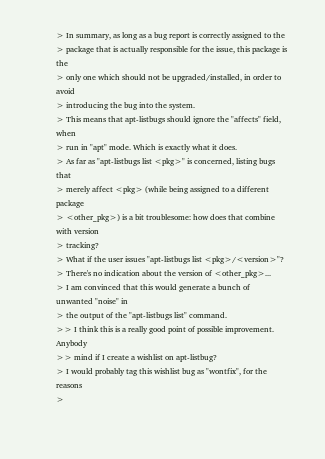> In summary, as long as a bug report is correctly assigned to the
> package that is actually responsible for the issue, this package is the
> only one which should not be upgraded/installed, in order to avoid
> introducing the bug into the system.
> This means that apt-listbugs should ignore the "affects" field, when
> run in "apt" mode. Which is exactly what it does.
> As far as "apt-listbugs list <pkg>" is concerned, listing bugs that
> merely affect <pkg> (while being assigned to a different package
> <other_pkg>) is a bit troublesome: how does that combine with version
> tracking?
> What if the user issues "apt-listbugs list <pkg>/<version>"?
> There's no indication about the version of <other_pkg>...
> I am convinced that this would generate a bunch of unwanted "noise" in
> the output of the "apt-listbugs list" command.
>> I think this is a really good point of possible improvement. Anybody
>> mind if I create a wishlist on apt-listbug?
> I would probably tag this wishlist bug as "wontfix", for the reasons
>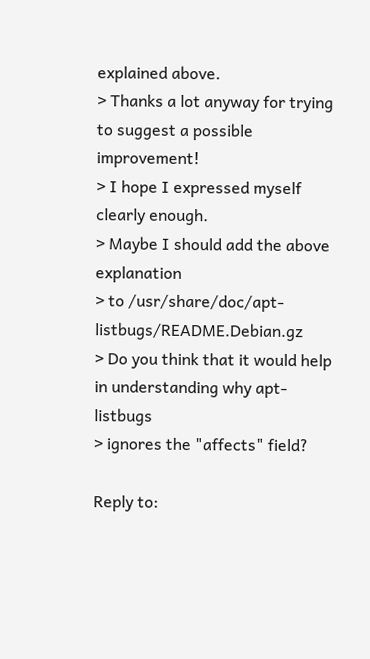explained above.
> Thanks a lot anyway for trying to suggest a possible improvement!
> I hope I expressed myself clearly enough.
> Maybe I should add the above explanation
> to /usr/share/doc/apt-listbugs/README.Debian.gz
> Do you think that it would help in understanding why apt-listbugs
> ignores the "affects" field?

Reply to: